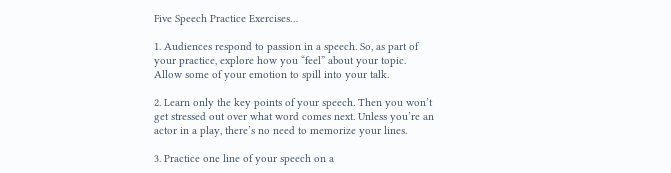Five Speech Practice Exercises…

1. Audiences respond to passion in a speech. So, as part of your practice, explore how you “feel” about your topic. Allow some of your emotion to spill into your talk.

2. Learn only the key points of your speech. Then you won’t get stressed out over what word comes next. Unless you’re an actor in a play, there’s no need to memorize your lines.

3. Practice one line of your speech on a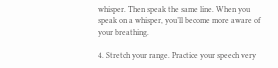whisper. Then speak the same line. When you speak on a whisper, you’ll become more aware of your breathing.

4. Stretch your range. Practice your speech very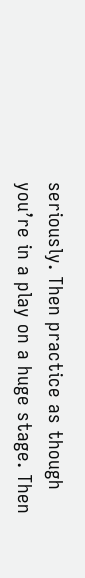seriously. Then practice as though you’re in a play on a huge stage. Then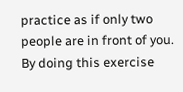practice as if only two people are in front of you. By doing this exercise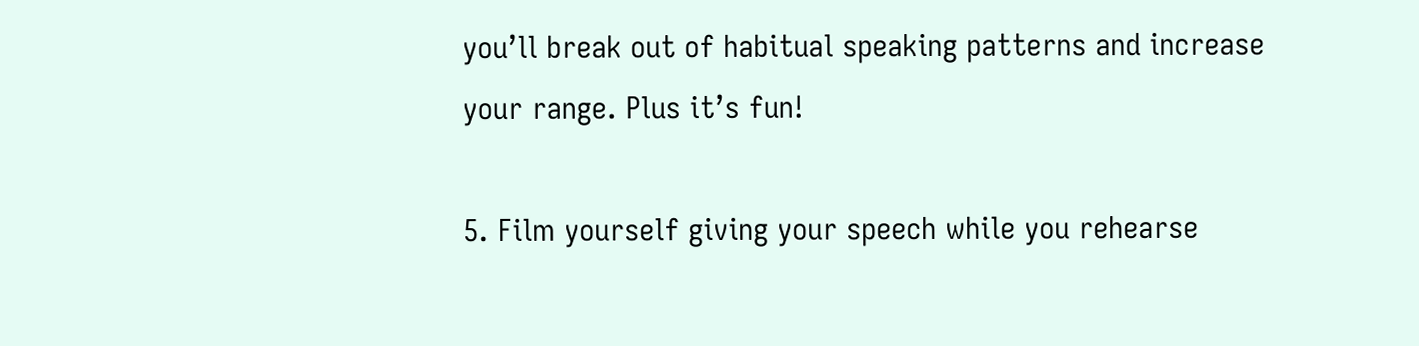you’ll break out of habitual speaking patterns and increase your range. Plus it’s fun!

5. Film yourself giving your speech while you rehearse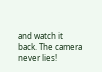and watch it back. The camera never lies!